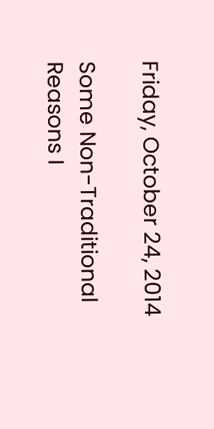Friday, October 24, 2014

Some Non-Traditional Reasons I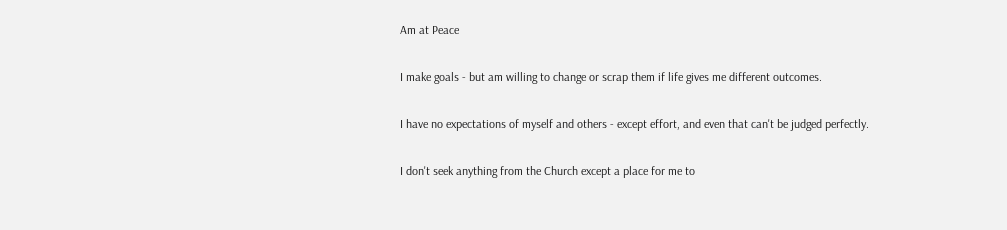Am at Peace

I make goals - but am willing to change or scrap them if life gives me different outcomes.

I have no expectations of myself and others - except effort, and even that can't be judged perfectly.

I don't seek anything from the Church except a place for me to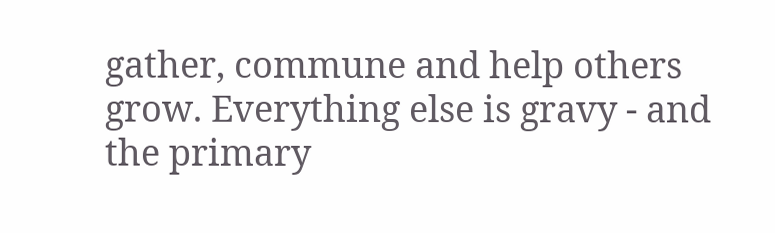gather, commune and help others grow. Everything else is gravy - and the primary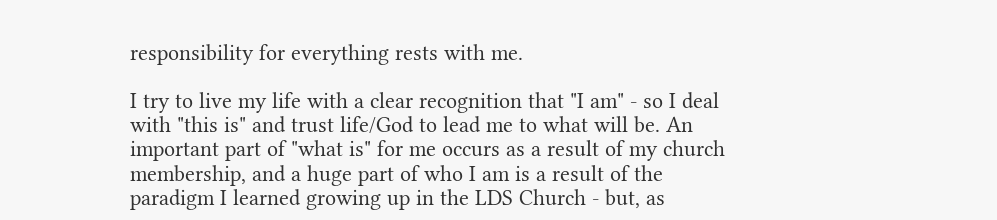responsibility for everything rests with me.

I try to live my life with a clear recognition that "I am" - so I deal with "this is" and trust life/God to lead me to what will be. An important part of "what is" for me occurs as a result of my church membership, and a huge part of who I am is a result of the paradigm I learned growing up in the LDS Church - but, as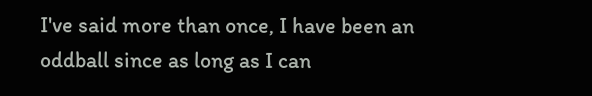I've said more than once, I have been an oddball since as long as I can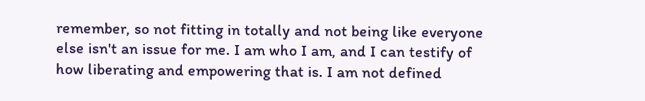remember, so not fitting in totally and not being like everyone else isn't an issue for me. I am who I am, and I can testify of how liberating and empowering that is. I am not defined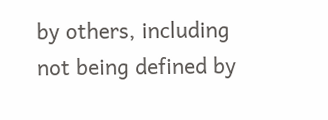by others, including not being defined by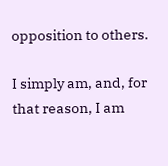opposition to others.

I simply am, and, for that reason, I am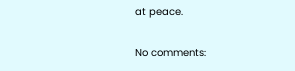at peace.

No comments: